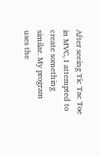After seeing Tic Tac Toe in MVC, I attempted to create something similar. My program uses the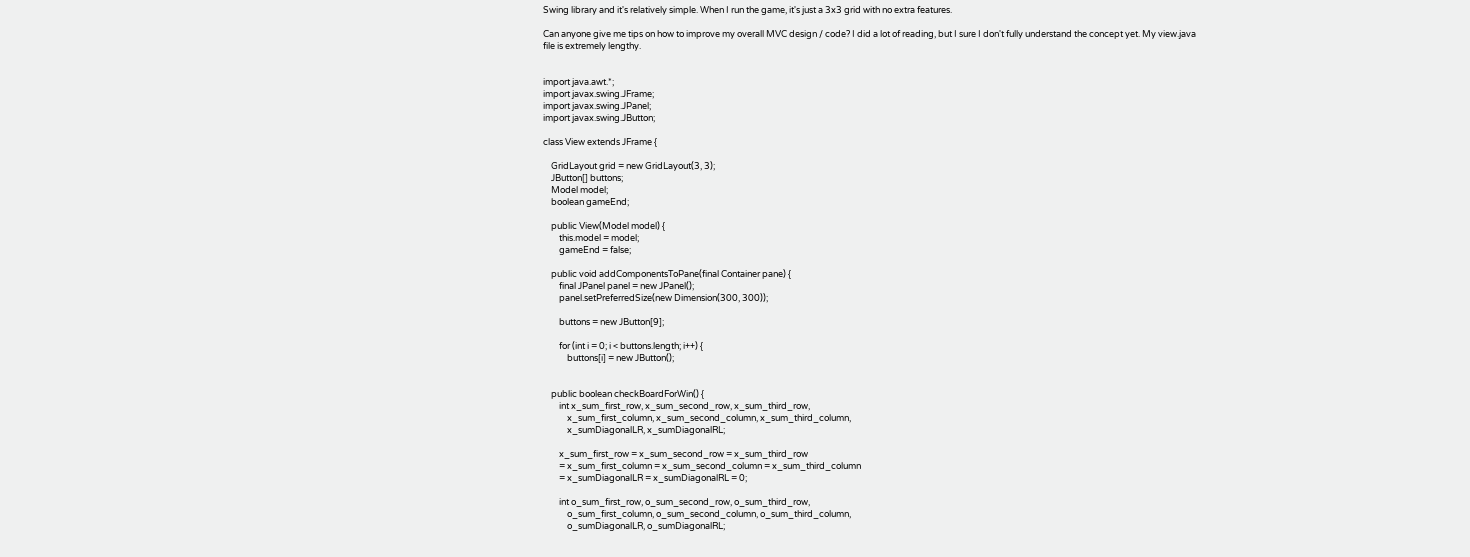Swing library and it's relatively simple. When I run the game, it's just a 3x3 grid with no extra features.

Can anyone give me tips on how to improve my overall MVC design / code? I did a lot of reading, but I sure I don't fully understand the concept yet. My view.java file is extremely lengthy.


import java.awt.*;
import javax.swing.JFrame;
import javax.swing.JPanel;
import javax.swing.JButton;

class View extends JFrame {

    GridLayout grid = new GridLayout(3, 3);
    JButton[] buttons;
    Model model;
    boolean gameEnd;

    public View(Model model) {
        this.model = model;
        gameEnd = false;

    public void addComponentsToPane(final Container pane) {
        final JPanel panel = new JPanel();
        panel.setPreferredSize(new Dimension(300, 300));

        buttons = new JButton[9];

        for (int i = 0; i < buttons.length; i++) {
            buttons[i] = new JButton();


    public boolean checkBoardForWin() {
        int x_sum_first_row, x_sum_second_row, x_sum_third_row,
            x_sum_first_column, x_sum_second_column, x_sum_third_column,
            x_sumDiagonalLR, x_sumDiagonalRL;

        x_sum_first_row = x_sum_second_row = x_sum_third_row
        = x_sum_first_column = x_sum_second_column = x_sum_third_column
        = x_sumDiagonalLR = x_sumDiagonalRL = 0;

        int o_sum_first_row, o_sum_second_row, o_sum_third_row,
            o_sum_first_column, o_sum_second_column, o_sum_third_column,
            o_sumDiagonalLR, o_sumDiagonalRL;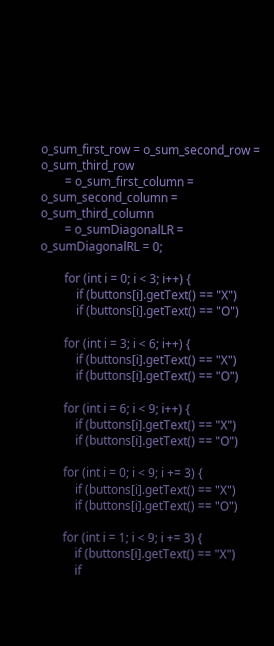o_sum_first_row = o_sum_second_row = o_sum_third_row
        = o_sum_first_column = o_sum_second_column = o_sum_third_column
        = o_sumDiagonalLR = o_sumDiagonalRL = 0;

        for (int i = 0; i < 3; i++) {
            if (buttons[i].getText() == "X")
            if (buttons[i].getText() == "O")

        for (int i = 3; i < 6; i++) {
            if (buttons[i].getText() == "X")
            if (buttons[i].getText() == "O")

        for (int i = 6; i < 9; i++) {
            if (buttons[i].getText() == "X")
            if (buttons[i].getText() == "O")

        for (int i = 0; i < 9; i += 3) {
            if (buttons[i].getText() == "X")
            if (buttons[i].getText() == "O")

        for (int i = 1; i < 9; i += 3) {
            if (buttons[i].getText() == "X")
            if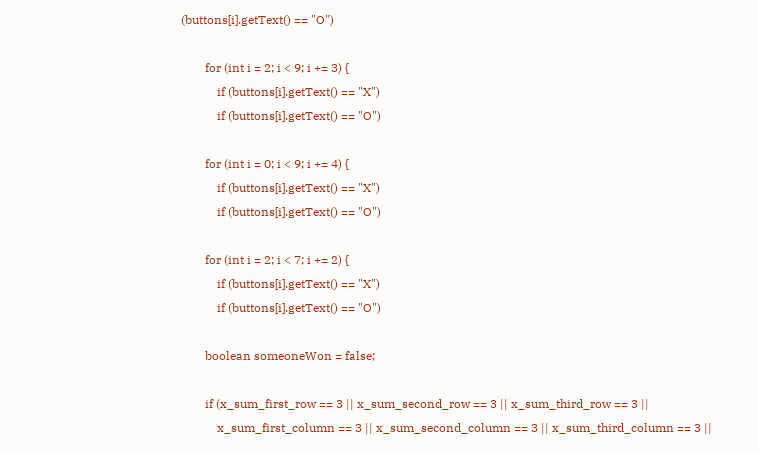(buttons[i].getText() == "O")

        for (int i = 2; i < 9; i += 3) {
            if (buttons[i].getText() == "X")
            if (buttons[i].getText() == "O")

        for (int i = 0; i < 9; i += 4) {
            if (buttons[i].getText() == "X")
            if (buttons[i].getText() == "O")

        for (int i = 2; i < 7; i += 2) {
            if (buttons[i].getText() == "X")
            if (buttons[i].getText() == "O")

        boolean someoneWon = false;

        if (x_sum_first_row == 3 || x_sum_second_row == 3 || x_sum_third_row == 3 ||
            x_sum_first_column == 3 || x_sum_second_column == 3 || x_sum_third_column == 3 ||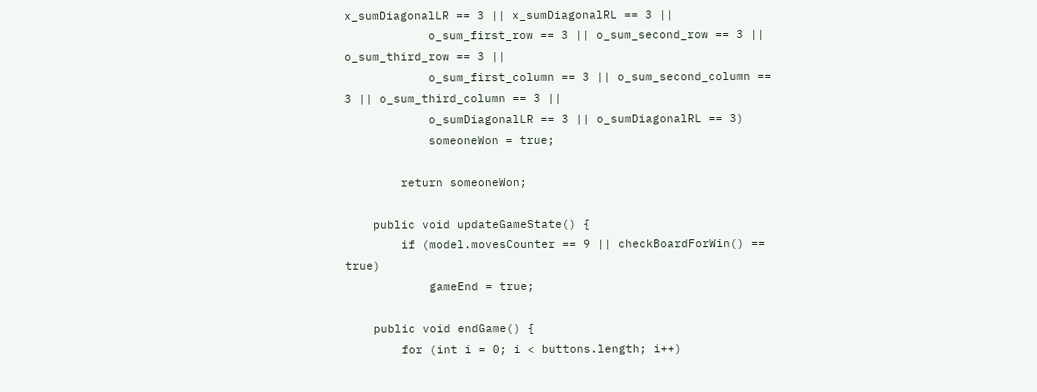x_sumDiagonalLR == 3 || x_sumDiagonalRL == 3 ||
            o_sum_first_row == 3 || o_sum_second_row == 3 || o_sum_third_row == 3 ||
            o_sum_first_column == 3 || o_sum_second_column == 3 || o_sum_third_column == 3 ||
            o_sumDiagonalLR == 3 || o_sumDiagonalRL == 3)
            someoneWon = true;

        return someoneWon;

    public void updateGameState() {
        if (model.movesCounter == 9 || checkBoardForWin() == true)
            gameEnd = true;

    public void endGame() {
        for (int i = 0; i < buttons.length; i++)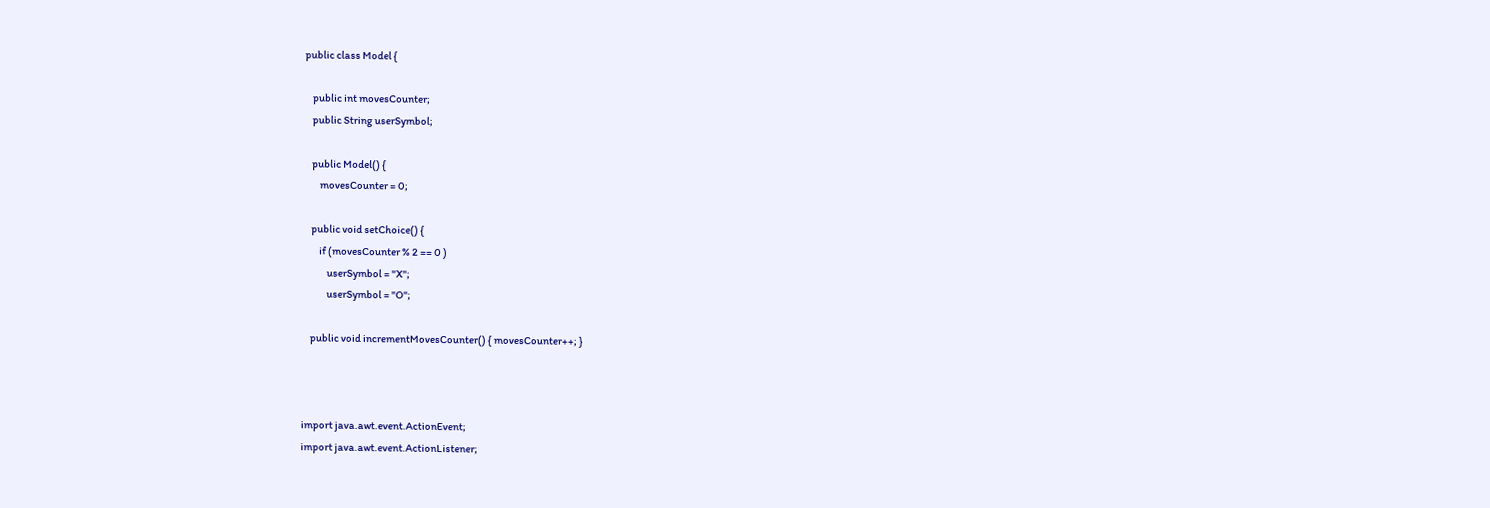public class Model {

    public int movesCounter;
    public String userSymbol;

    public Model() {
        movesCounter = 0;

    public void setChoice() {
        if (movesCounter % 2 == 0 )
            userSymbol = "X";
            userSymbol = "O";

    public void incrementMovesCounter() { movesCounter++; }



import java.awt.event.ActionEvent;
import java.awt.event.ActionListener;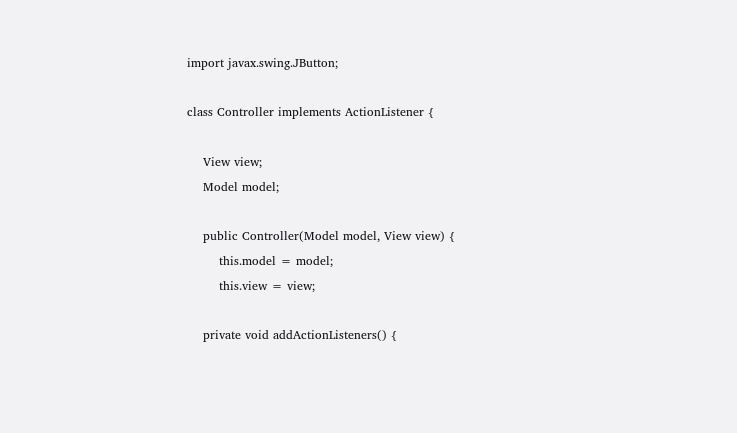import javax.swing.JButton;

class Controller implements ActionListener {

    View view;
    Model model;

    public Controller(Model model, View view) {
        this.model = model;
        this.view = view;

    private void addActionListeners() {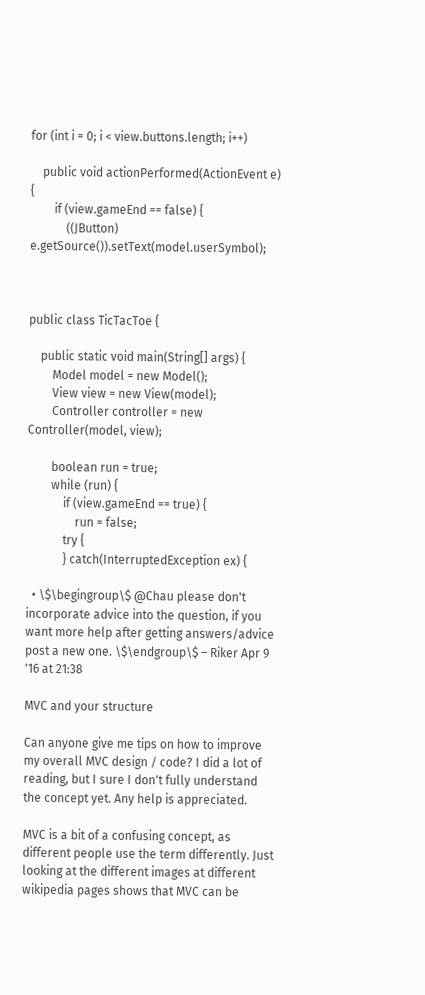for (int i = 0; i < view.buttons.length; i++)

    public void actionPerformed(ActionEvent e) {
        if (view.gameEnd == false) {
            ((JButton) e.getSource()).setText(model.userSymbol);



public class TicTacToe {

    public static void main(String[] args) {
        Model model = new Model();
        View view = new View(model);
        Controller controller = new Controller(model, view);

        boolean run = true;
        while (run) {
            if (view.gameEnd == true) {
                run = false;
            try {
            } catch(InterruptedException ex) {

  • \$\begingroup\$ @Chau please don't incorporate advice into the question, if you want more help after getting answers/advice post a new one. \$\endgroup\$ – Riker Apr 9 '16 at 21:38

MVC and your structure

Can anyone give me tips on how to improve my overall MVC design / code? I did a lot of reading, but I sure I don't fully understand the concept yet. Any help is appreciated.

MVC is a bit of a confusing concept, as different people use the term differently. Just looking at the different images at different wikipedia pages shows that MVC can be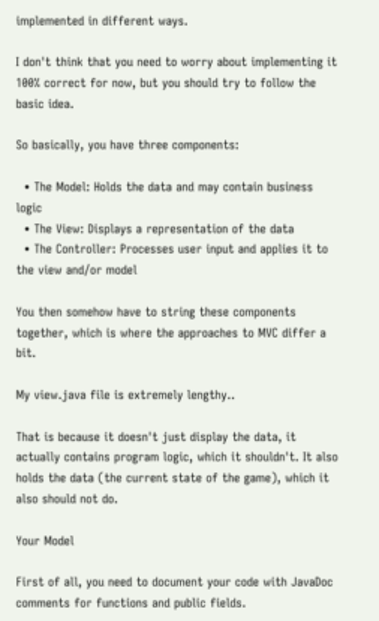implemented in different ways.

I don't think that you need to worry about implementing it 100% correct for now, but you should try to follow the basic idea.

So basically, you have three components:

  • The Model: Holds the data and may contain business logic
  • The View: Displays a representation of the data
  • The Controller: Processes user input and applies it to the view and/or model

You then somehow have to string these components together, which is where the approaches to MVC differ a bit.

My view.java file is extremely lengthy..

That is because it doesn't just display the data, it actually contains program logic, which it shouldn't. It also holds the data (the current state of the game), which it also should not do.

Your Model

First of all, you need to document your code with JavaDoc comments for functions and public fields.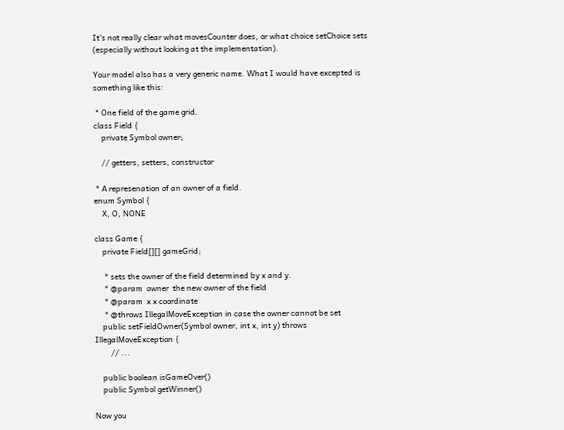It's not really clear what movesCounter does, or what choice setChoice sets (especially without looking at the implementation).

Your model also has a very generic name. What I would have excepted is something like this:

 * One field of the game grid.
class Field {
    private Symbol owner;

    // getters, setters, constructor

 * A represenation of an owner of a field.
enum Symbol {
    X, O, NONE

class Game {
    private Field[][] gameGrid;

     * sets the owner of the field determined by x and y.
     * @param  owner  the new owner of the field
     * @param  x x coordinate
     * @throws IllegalMoveException in case the owner cannot be set
    public setFieldOwner(Symbol owner, int x, int y) throws IllegalMoveException {
        // ...

    public boolean isGameOver()
    public Symbol getWinner()

Now you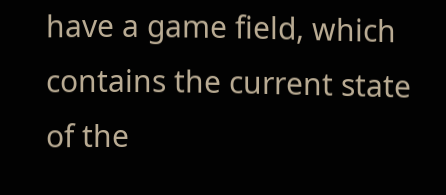have a game field, which contains the current state of the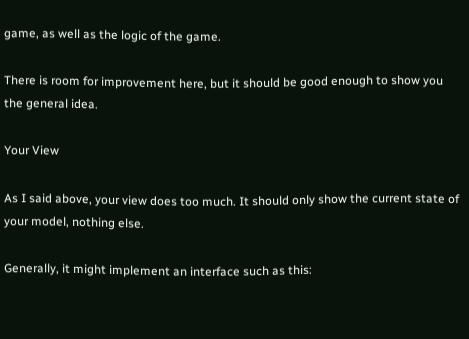game, as well as the logic of the game.

There is room for improvement here, but it should be good enough to show you the general idea.

Your View

As I said above, your view does too much. It should only show the current state of your model, nothing else.

Generally, it might implement an interface such as this: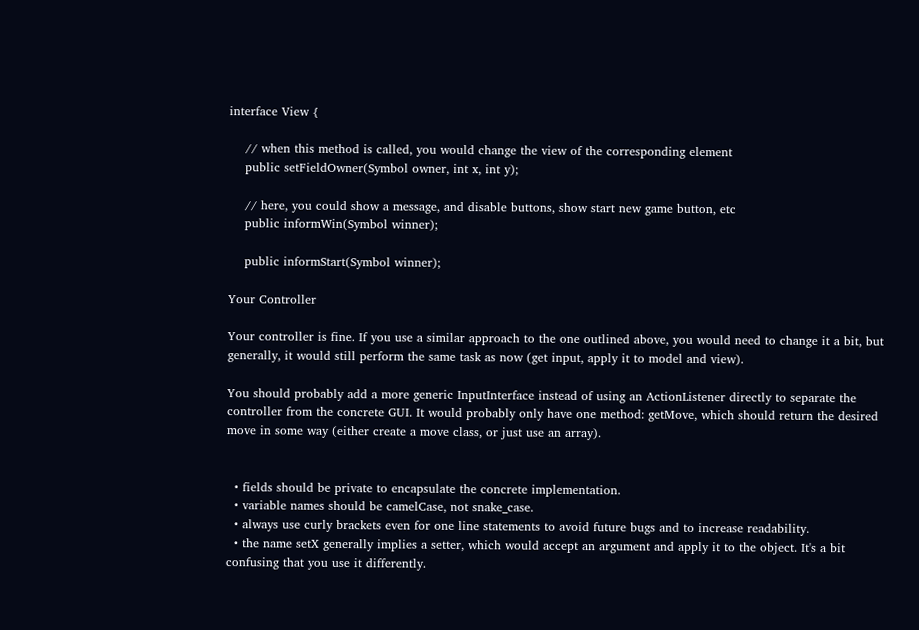interface View {

    // when this method is called, you would change the view of the corresponding element
    public setFieldOwner(Symbol owner, int x, int y);

    // here, you could show a message, and disable buttons, show start new game button, etc
    public informWin(Symbol winner);

    public informStart(Symbol winner);

Your Controller

Your controller is fine. If you use a similar approach to the one outlined above, you would need to change it a bit, but generally, it would still perform the same task as now (get input, apply it to model and view).

You should probably add a more generic InputInterface instead of using an ActionListener directly to separate the controller from the concrete GUI. It would probably only have one method: getMove, which should return the desired move in some way (either create a move class, or just use an array).


  • fields should be private to encapsulate the concrete implementation.
  • variable names should be camelCase, not snake_case.
  • always use curly brackets even for one line statements to avoid future bugs and to increase readability.
  • the name setX generally implies a setter, which would accept an argument and apply it to the object. It's a bit confusing that you use it differently.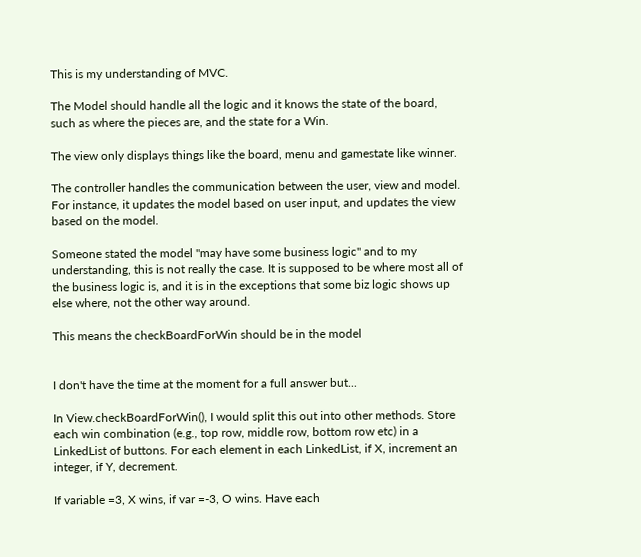This is my understanding of MVC.

The Model should handle all the logic and it knows the state of the board, such as where the pieces are, and the state for a Win.

The view only displays things like the board, menu and gamestate like winner.

The controller handles the communication between the user, view and model. For instance, it updates the model based on user input, and updates the view based on the model.

Someone stated the model "may have some business logic" and to my understanding, this is not really the case. It is supposed to be where most all of the business logic is, and it is in the exceptions that some biz logic shows up else where, not the other way around.

This means the checkBoardForWin should be in the model


I don't have the time at the moment for a full answer but...

In View.checkBoardForWin(), I would split this out into other methods. Store each win combination (e.g., top row, middle row, bottom row etc) in a LinkedList of buttons. For each element in each LinkedList, if X, increment an integer, if Y, decrement.

If variable =3, X wins, if var =-3, O wins. Have each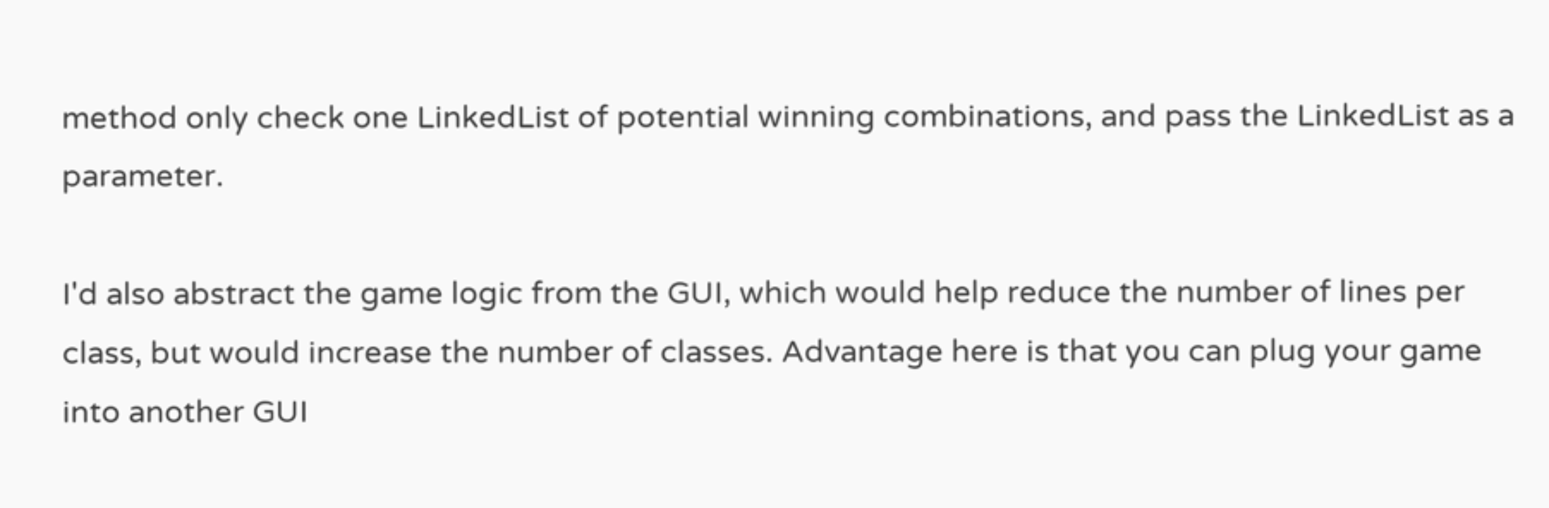method only check one LinkedList of potential winning combinations, and pass the LinkedList as a parameter.

I'd also abstract the game logic from the GUI, which would help reduce the number of lines per class, but would increase the number of classes. Advantage here is that you can plug your game into another GUI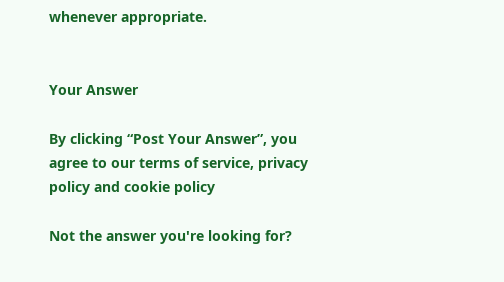whenever appropriate.


Your Answer

By clicking “Post Your Answer”, you agree to our terms of service, privacy policy and cookie policy

Not the answer you're looking for?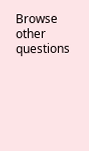Browse other questions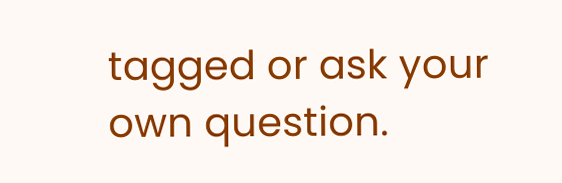tagged or ask your own question.